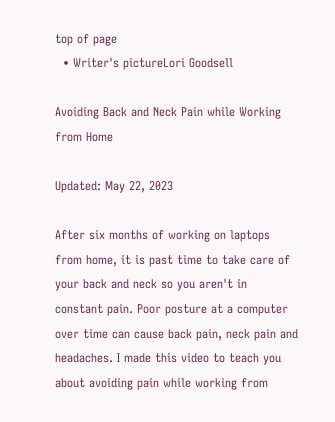top of page
  • Writer's pictureLori Goodsell

Avoiding Back and Neck Pain while Working from Home

Updated: May 22, 2023

After six months of working on laptops from home, it is past time to take care of your back and neck so you aren't in constant pain. Poor posture at a computer over time can cause back pain, neck pain and headaches. I made this video to teach you about avoiding pain while working from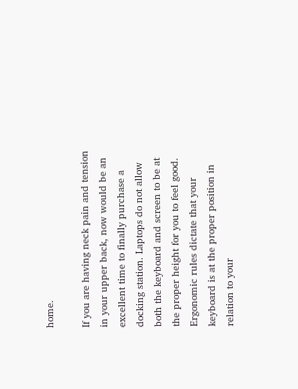home.

If you are having neck pain and tension in your upper back, now would be an excellent time to finally purchase a docking station. Laptops do not allow both the keyboard and screen to be at the proper height for you to feel good. Ergonomic rules dictate that your keyboard is at the proper position in relation to your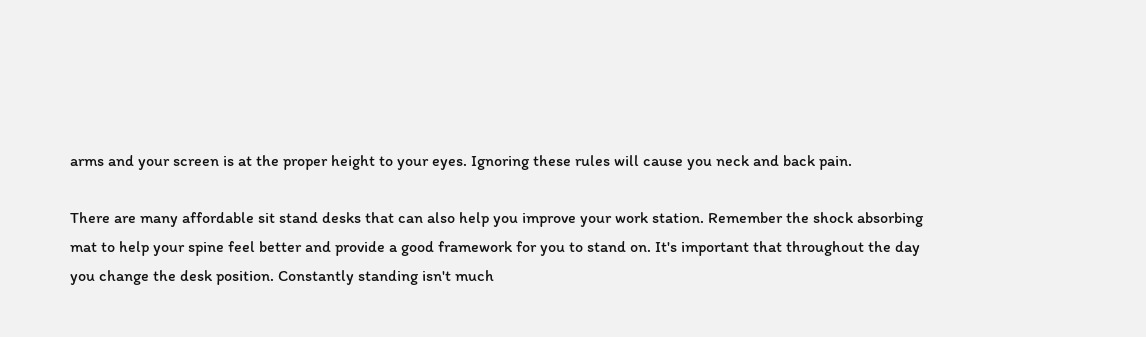arms and your screen is at the proper height to your eyes. Ignoring these rules will cause you neck and back pain.

There are many affordable sit stand desks that can also help you improve your work station. Remember the shock absorbing mat to help your spine feel better and provide a good framework for you to stand on. It's important that throughout the day you change the desk position. Constantly standing isn't much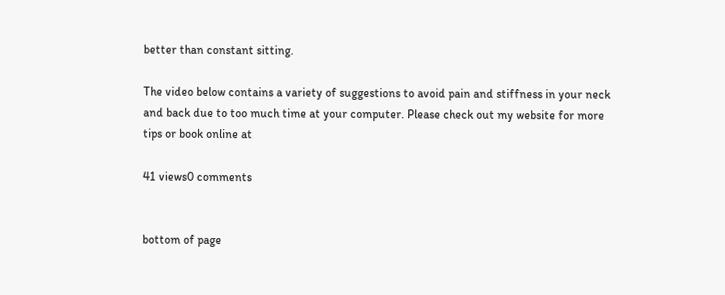better than constant sitting.

The video below contains a variety of suggestions to avoid pain and stiffness in your neck and back due to too much time at your computer. Please check out my website for more tips or book online at

41 views0 comments


bottom of page